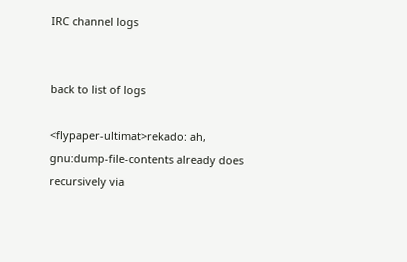IRC channel logs


back to list of logs

<flypaper-ultimat>rekado: ah, gnu:dump-file-contents already does recursively via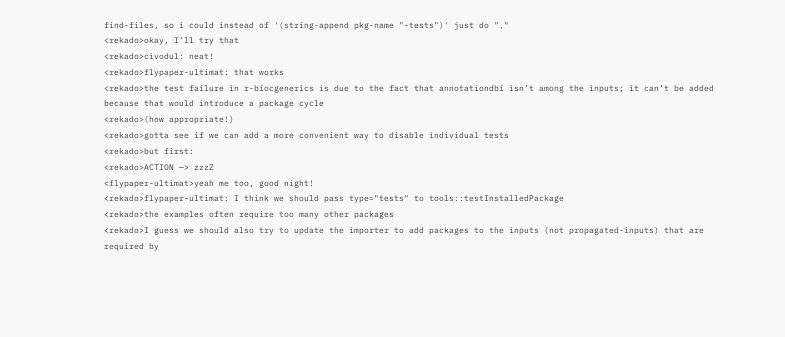find-files, so i could instead of '(string-append pkg-name "-tests")' just do "."
<rekado>okay, I’ll try that
<rekado>civodul: neat!
<rekado>flypaper-ultimat: that works
<rekado>the test failure in r-biocgenerics is due to the fact that annotationdbi isn’t among the inputs; it can’t be added because that would introduce a package cycle
<rekado>(how appropriate!)
<rekado>gotta see if we can add a more convenient way to disable individual tests
<rekado>but first:
<rekado>ACTION —> zzzZ
<flypaper-ultimat>yeah me too, good night!
<rekado>flypaper-ultimat: I think we should pass type="tests" to tools::testInstalledPackage
<rekado>the examples often require too many other packages
<rekado>I guess we should also try to update the importer to add packages to the inputs (not propagated-inputs) that are required by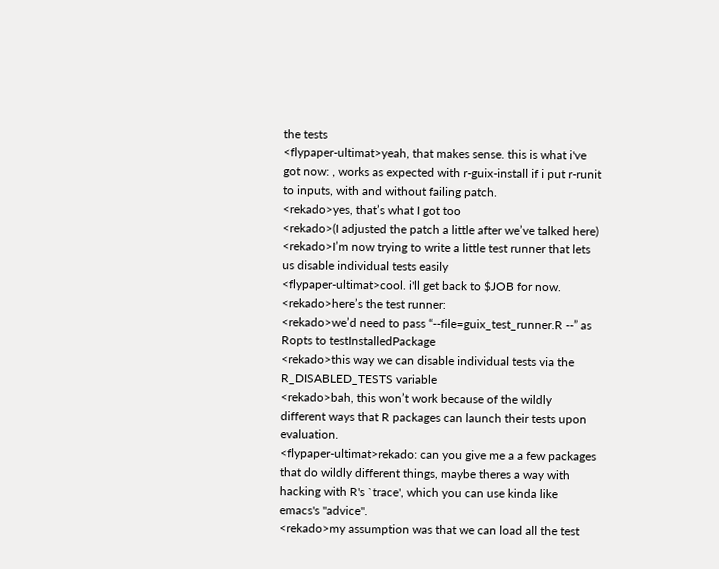the tests
<flypaper-ultimat>yeah, that makes sense. this is what i've got now: , works as expected with r-guix-install if i put r-runit to inputs, with and without failing patch.
<rekado>yes, that’s what I got too
<rekado>(I adjusted the patch a little after we’ve talked here)
<rekado>I’m now trying to write a little test runner that lets us disable individual tests easily
<flypaper-ultimat>cool. i'll get back to $JOB for now.
<rekado>here’s the test runner:
<rekado>we’d need to pass “--file=guix_test_runner.R --” as Ropts to testInstalledPackage
<rekado>this way we can disable individual tests via the R_DISABLED_TESTS variable
<rekado>bah, this won’t work because of the wildly different ways that R packages can launch their tests upon evaluation.
<flypaper-ultimat>rekado: can you give me a a few packages that do wildly different things, maybe theres a way with hacking with R's `trace', which you can use kinda like emacs's "advice".
<rekado>my assumption was that we can load all the test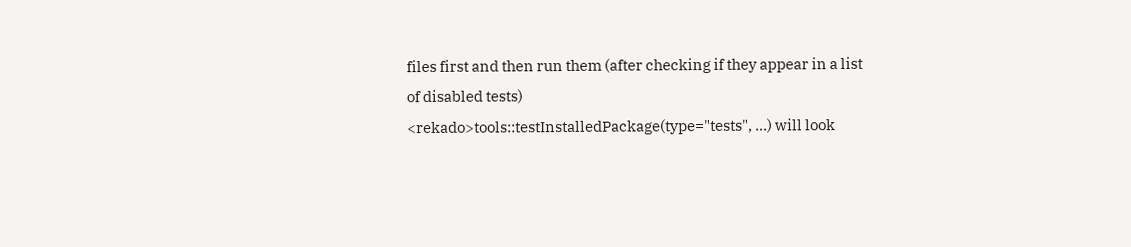files first and then run them (after checking if they appear in a list of disabled tests)
<rekado>tools::testInstalledPackage(type="tests", …) will look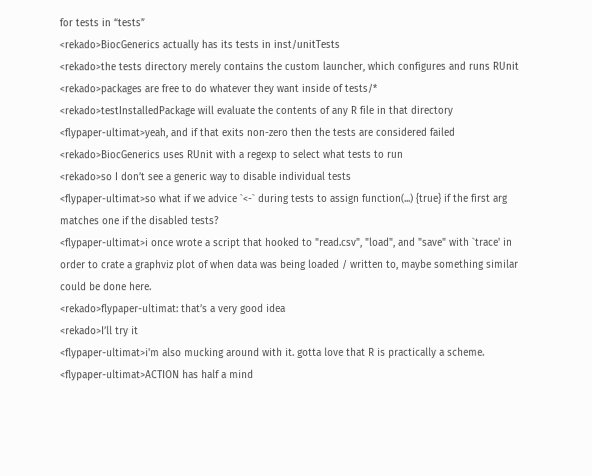for tests in “tests”
<rekado>BiocGenerics actually has its tests in inst/unitTests
<rekado>the tests directory merely contains the custom launcher, which configures and runs RUnit
<rekado>packages are free to do whatever they want inside of tests/*
<rekado>testInstalledPackage will evaluate the contents of any R file in that directory
<flypaper-ultimat>yeah, and if that exits non-zero then the tests are considered failed
<rekado>BiocGenerics uses RUnit with a regexp to select what tests to run
<rekado>so I don’t see a generic way to disable individual tests
<flypaper-ultimat>so what if we advice `<-` during tests to assign function(...) {true} if the first arg matches one if the disabled tests?
<flypaper-ultimat>i once wrote a script that hooked to "read.csv", "load", and "save" with `trace' in order to crate a graphviz plot of when data was being loaded / written to, maybe something similar could be done here.
<rekado>flypaper-ultimat: that’s a very good idea
<rekado>I’ll try it
<flypaper-ultimat>i'm also mucking around with it. gotta love that R is practically a scheme.
<flypaper-ultimat>ACTION has half a mind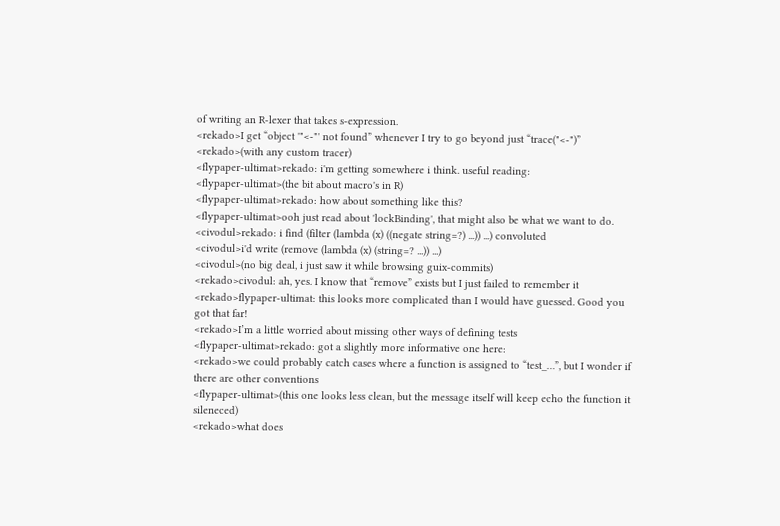of writing an R-lexer that takes s-expression.
<rekado>I get “object '"<-"' not found” whenever I try to go beyond just “trace("<-")”
<rekado>(with any custom tracer)
<flypaper-ultimat>rekado: i'm getting somewhere i think. useful reading:
<flypaper-ultimat>(the bit about macro's in R)
<flypaper-ultimat>rekado: how about something like this?
<flypaper-ultimat>ooh just read about 'lockBinding', that might also be what we want to do.
<civodul>rekado: i find (filter (lambda (x) ((negate string=?) ...)) ...) convoluted
<civodul>i'd write (remove (lambda (x) (string=? ...)) ...)
<civodul>(no big deal, i just saw it while browsing guix-commits)
<rekado>civodul: ah, yes. I know that “remove” exists but I just failed to remember it
<rekado>flypaper-ultimat: this looks more complicated than I would have guessed. Good you got that far!
<rekado>I’m a little worried about missing other ways of defining tests
<flypaper-ultimat>rekado: got a slightly more informative one here:
<rekado>we could probably catch cases where a function is assigned to “test_…”, but I wonder if there are other conventions
<flypaper-ultimat>(this one looks less clean, but the message itself will keep echo the function it sileneced)
<rekado>what does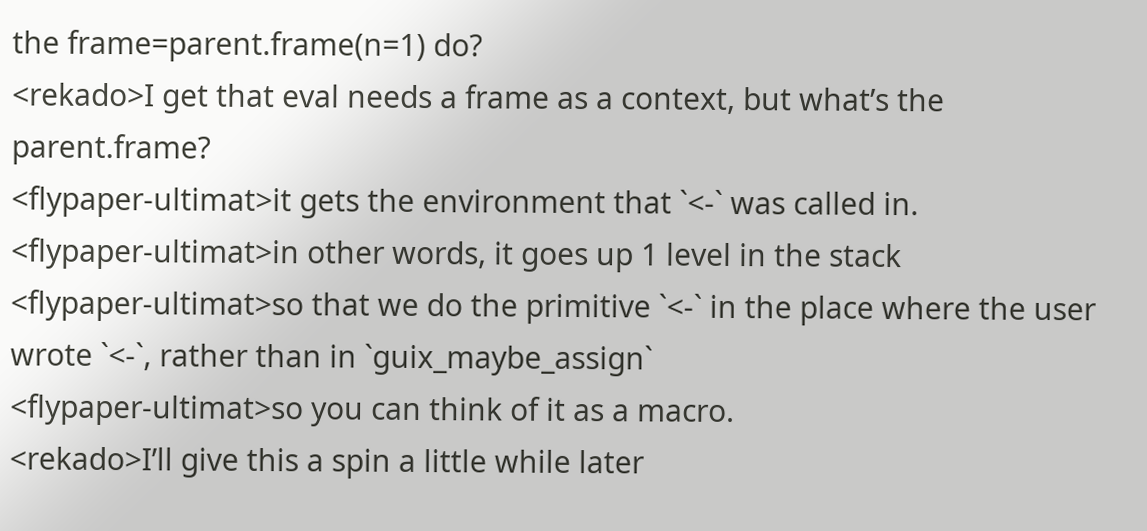the frame=parent.frame(n=1) do?
<rekado>I get that eval needs a frame as a context, but what’s the parent.frame?
<flypaper-ultimat>it gets the environment that `<-` was called in.
<flypaper-ultimat>in other words, it goes up 1 level in the stack
<flypaper-ultimat>so that we do the primitive `<-` in the place where the user wrote `<-`, rather than in `guix_maybe_assign`
<flypaper-ultimat>so you can think of it as a macro.
<rekado>I’ll give this a spin a little while later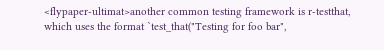<flypaper-ultimat>another common testing framework is r-testthat, which uses the format `test_that("Testing for foo bar",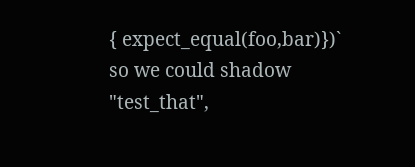{ expect_equal(foo,bar)})` so we could shadow "test_that",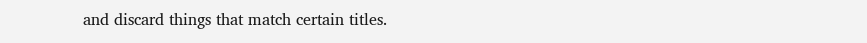and discard things that match certain titles.